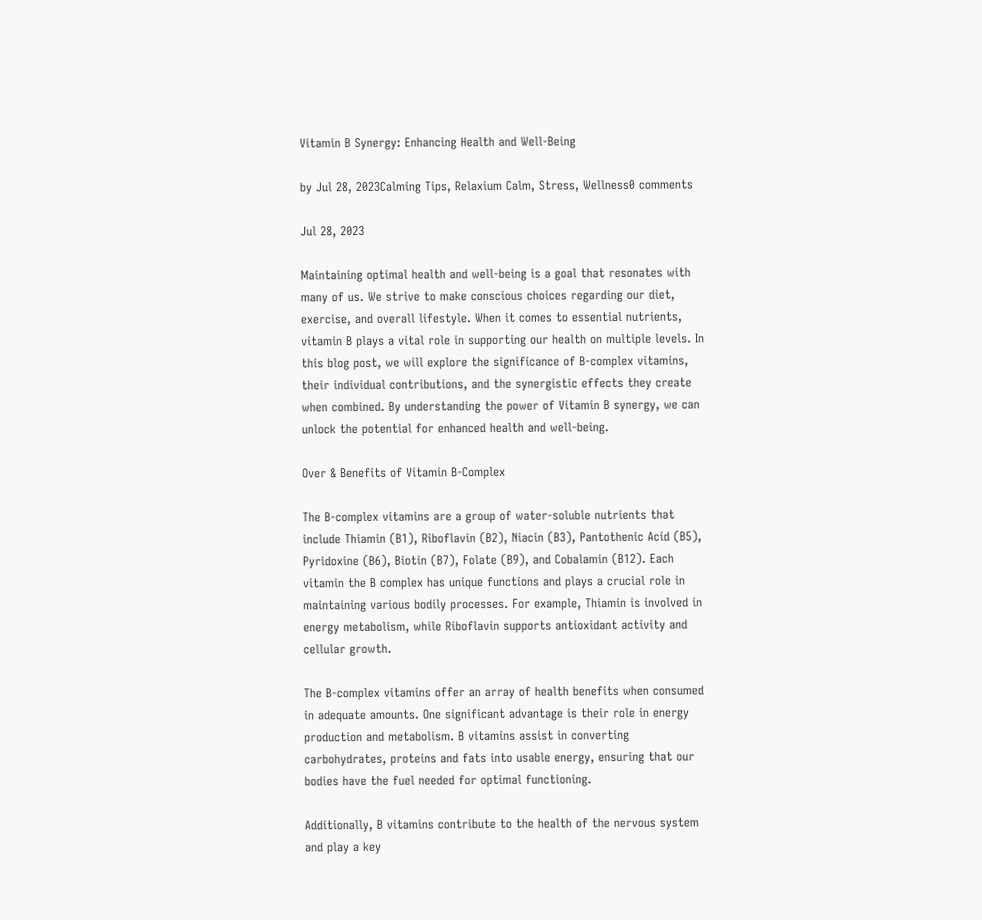Vitamin B Synergy: Enhancing Health and Well-Being

by Jul 28, 2023Calming Tips, Relaxium Calm, Stress, Wellness0 comments

Jul 28, 2023

Maintaining optimal health and well-being is a goal that resonates with many of us. We strive to make conscious choices regarding our diet, exercise, and overall lifestyle. When it comes to essential nutrients, vitamin B plays a vital role in supporting our health on multiple levels. In this blog post, we will explore the significance of B-complex vitamins, their individual contributions, and the synergistic effects they create when combined. By understanding the power of Vitamin B synergy, we can unlock the potential for enhanced health and well-being.

Over & Benefits of Vitamin B-Complex

The B-complex vitamins are a group of water-soluble nutrients that include Thiamin (B1), Riboflavin (B2), Niacin (B3), Pantothenic Acid (B5), Pyridoxine (B6), Biotin (B7), Folate (B9), and Cobalamin (B12). Each vitamin the B complex has unique functions and plays a crucial role in maintaining various bodily processes. For example, Thiamin is involved in energy metabolism, while Riboflavin supports antioxidant activity and cellular growth.

The B-complex vitamins offer an array of health benefits when consumed in adequate amounts. One significant advantage is their role in energy production and metabolism. B vitamins assist in converting carbohydrates, proteins and fats into usable energy, ensuring that our bodies have the fuel needed for optimal functioning.

Additionally, B vitamins contribute to the health of the nervous system and play a key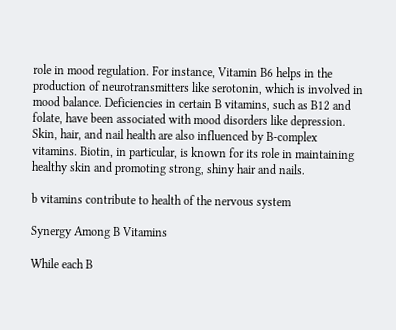role in mood regulation. For instance, Vitamin B6 helps in the production of neurotransmitters like serotonin, which is involved in mood balance. Deficiencies in certain B vitamins, such as B12 and folate, have been associated with mood disorders like depression. Skin, hair, and nail health are also influenced by B-complex vitamins. Biotin, in particular, is known for its role in maintaining healthy skin and promoting strong, shiny hair and nails.

b vitamins contribute to health of the nervous system

Synergy Among B Vitamins

While each B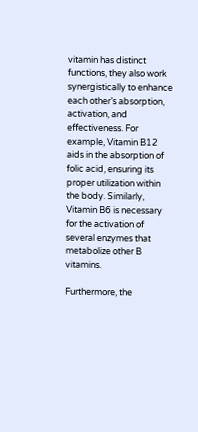vitamin has distinct functions, they also work synergistically to enhance each other’s absorption, activation, and effectiveness. For example, Vitamin B12 aids in the absorption of folic acid, ensuring its proper utilization within the body. Similarly, Vitamin B6 is necessary for the activation of several enzymes that metabolize other B vitamins.

Furthermore, the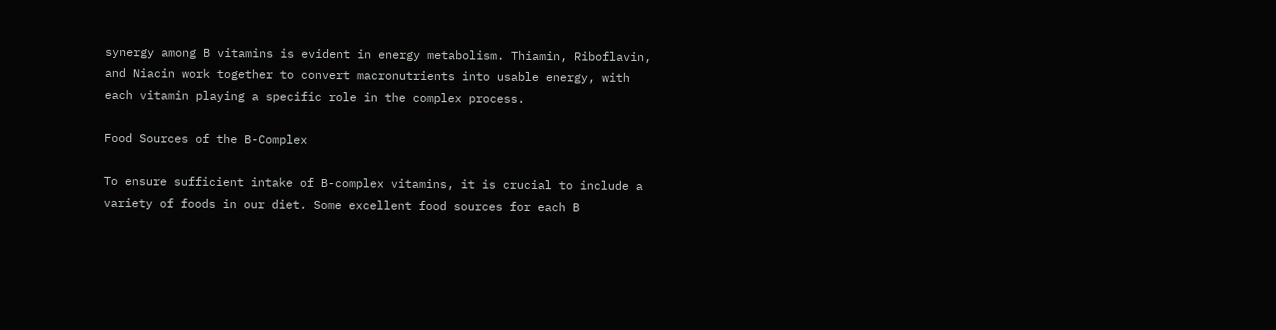synergy among B vitamins is evident in energy metabolism. Thiamin, Riboflavin, and Niacin work together to convert macronutrients into usable energy, with each vitamin playing a specific role in the complex process.

Food Sources of the B-Complex

To ensure sufficient intake of B-complex vitamins, it is crucial to include a variety of foods in our diet. Some excellent food sources for each B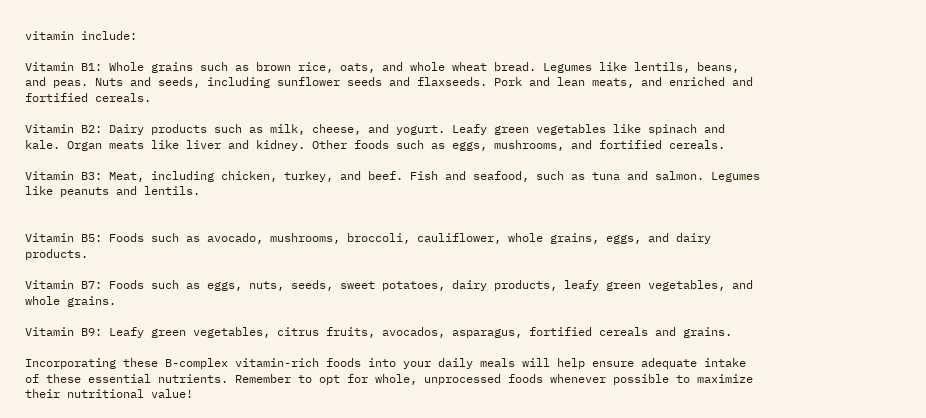vitamin include:

Vitamin B1: Whole grains such as brown rice, oats, and whole wheat bread. Legumes like lentils, beans, and peas. Nuts and seeds, including sunflower seeds and flaxseeds. Pork and lean meats, and enriched and fortified cereals.

Vitamin B2: Dairy products such as milk, cheese, and yogurt. Leafy green vegetables like spinach and kale. Organ meats like liver and kidney. Other foods such as eggs, mushrooms, and fortified cereals.

Vitamin B3: Meat, including chicken, turkey, and beef. Fish and seafood, such as tuna and salmon. Legumes like peanuts and lentils.


Vitamin B5: Foods such as avocado, mushrooms, broccoli, cauliflower, whole grains, eggs, and dairy products.

Vitamin B7: Foods such as eggs, nuts, seeds, sweet potatoes, dairy products, leafy green vegetables, and whole grains.

Vitamin B9: Leafy green vegetables, citrus fruits, avocados, asparagus, fortified cereals and grains.

Incorporating these B-complex vitamin-rich foods into your daily meals will help ensure adequate intake of these essential nutrients. Remember to opt for whole, unprocessed foods whenever possible to maximize their nutritional value!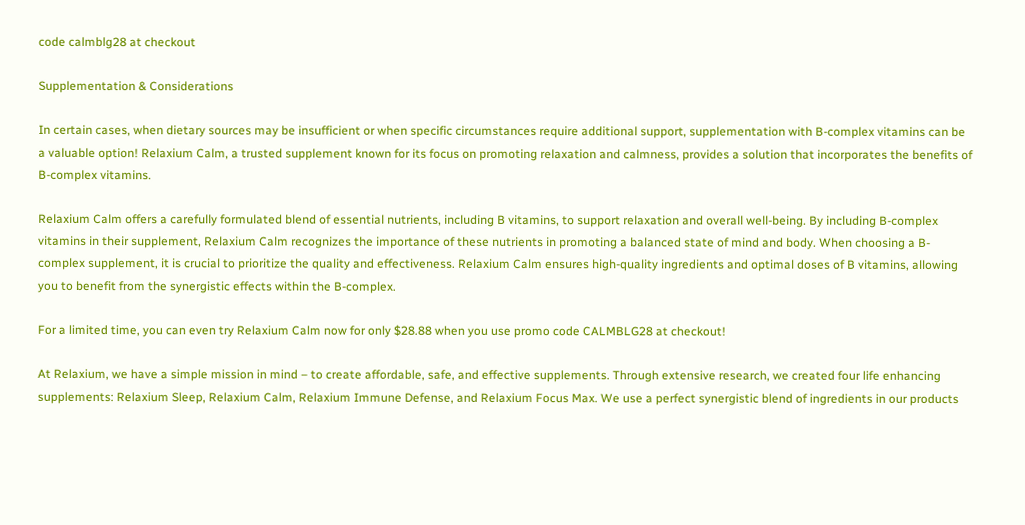code calmblg28 at checkout

Supplementation & Considerations

In certain cases, when dietary sources may be insufficient or when specific circumstances require additional support, supplementation with B-complex vitamins can be a valuable option! Relaxium Calm, a trusted supplement known for its focus on promoting relaxation and calmness, provides a solution that incorporates the benefits of B-complex vitamins.

Relaxium Calm offers a carefully formulated blend of essential nutrients, including B vitamins, to support relaxation and overall well-being. By including B-complex vitamins in their supplement, Relaxium Calm recognizes the importance of these nutrients in promoting a balanced state of mind and body. When choosing a B-complex supplement, it is crucial to prioritize the quality and effectiveness. Relaxium Calm ensures high-quality ingredients and optimal doses of B vitamins, allowing you to benefit from the synergistic effects within the B-complex.

For a limited time, you can even try Relaxium Calm now for only $28.88 when you use promo code CALMBLG28 at checkout!

At Relaxium, we have a simple mission in mind – to create affordable, safe, and effective supplements. Through extensive research, we created four life enhancing supplements: Relaxium Sleep, Relaxium Calm, Relaxium Immune Defense, and Relaxium Focus Max. We use a perfect synergistic blend of ingredients in our products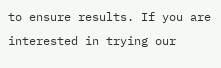to ensure results. If you are interested in trying our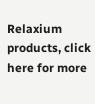Relaxium products, click here for more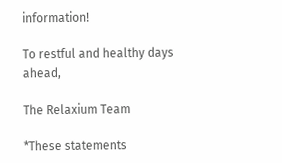information!

To restful and healthy days ahead,

The Relaxium Team

*These statements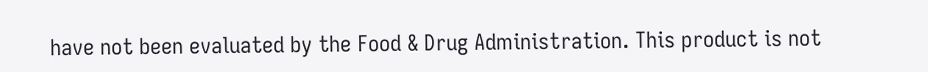have not been evaluated by the Food & Drug Administration. This product is not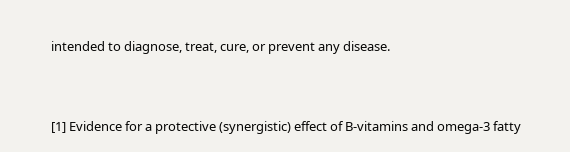intended to diagnose, treat, cure, or prevent any disease.


[1] Evidence for a protective (synergistic) effect of B-vitamins and omega-3 fatty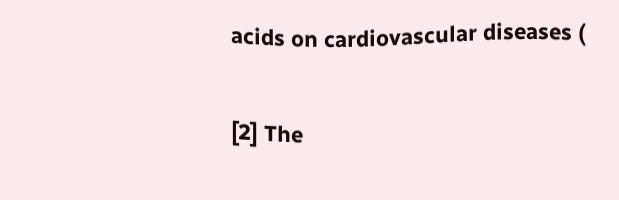acids on cardiovascular diseases (

[2] The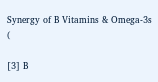Synergy of B Vitamins & Omega-3s (

[3] B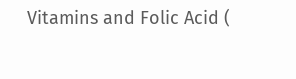Vitamins and Folic Acid (